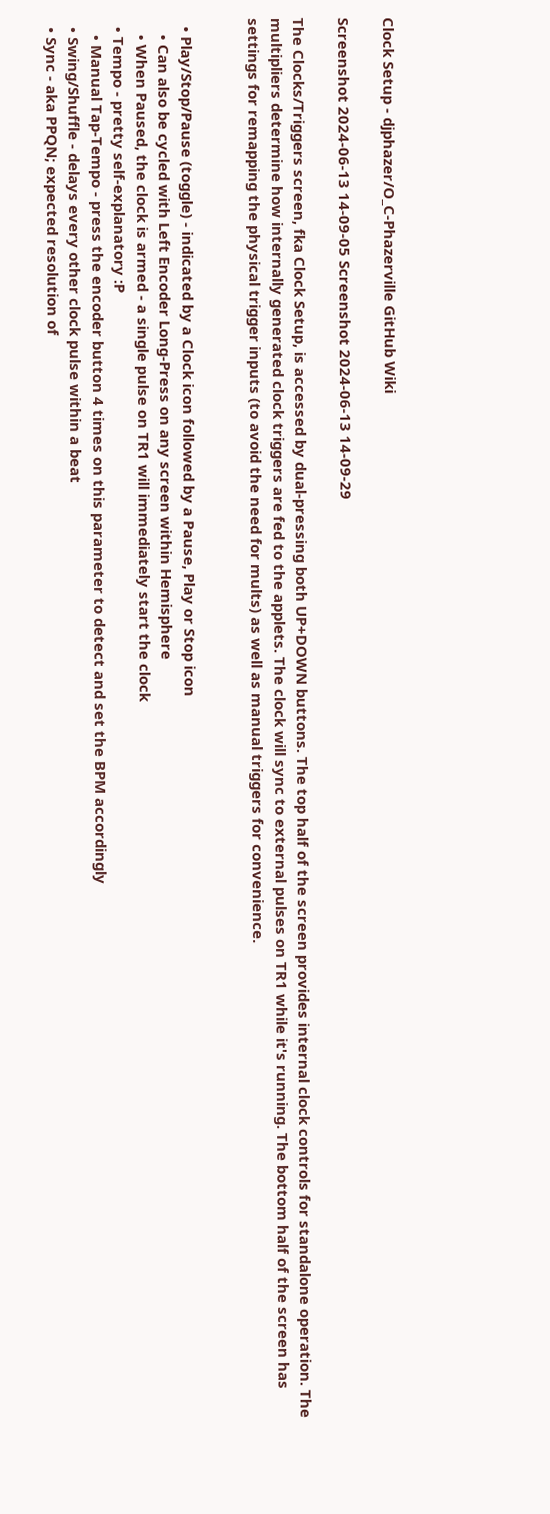Clock Setup - djphazer/O_C-Phazerville GitHub Wiki

Screenshot 2024-06-13 14-09-05 Screenshot 2024-06-13 14-09-29

The Clocks/Triggers screen, fka Clock Setup, is accessed by dual-pressing both UP+DOWN buttons. The top half of the screen provides internal clock controls for standalone operation. The multipliers determine how internally generated clock triggers are fed to the applets. The clock will sync to external pulses on TR1 while it's running. The bottom half of the screen has settings for remapping the physical trigger inputs (to avoid the need for mults) as well as manual triggers for convenience.


  • Play/Stop/Pause (toggle) - indicated by a Clock icon followed by a Pause, Play or Stop icon
    • Can also be cycled with Left Encoder Long-Press on any screen within Hemisphere
    • When Paused, the clock is armed - a single pulse on TR1 will immediately start the clock
  • Tempo - pretty self-explanatory :P
    • Manual Tap-Tempo - press the encoder button 4 times on this parameter to detect and set the BPM accordingly
  • Swing/Shuffle - delays every other clock pulse within a beat
  • Sync - aka PPQN; expected resolution of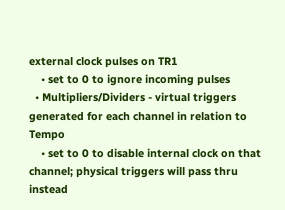external clock pulses on TR1
    • set to 0 to ignore incoming pulses
  • Multipliers/Dividers - virtual triggers generated for each channel in relation to Tempo
    • set to 0 to disable internal clock on that channel; physical triggers will pass thru instead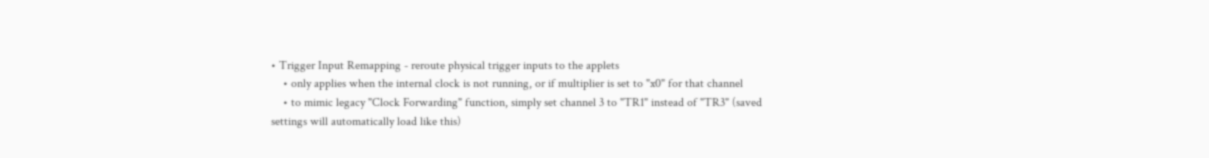• Trigger Input Remapping - reroute physical trigger inputs to the applets
    • only applies when the internal clock is not running, or if multiplier is set to "x0" for that channel
    • to mimic legacy "Clock Forwarding" function, simply set channel 3 to "TR1" instead of "TR3" (saved settings will automatically load like this)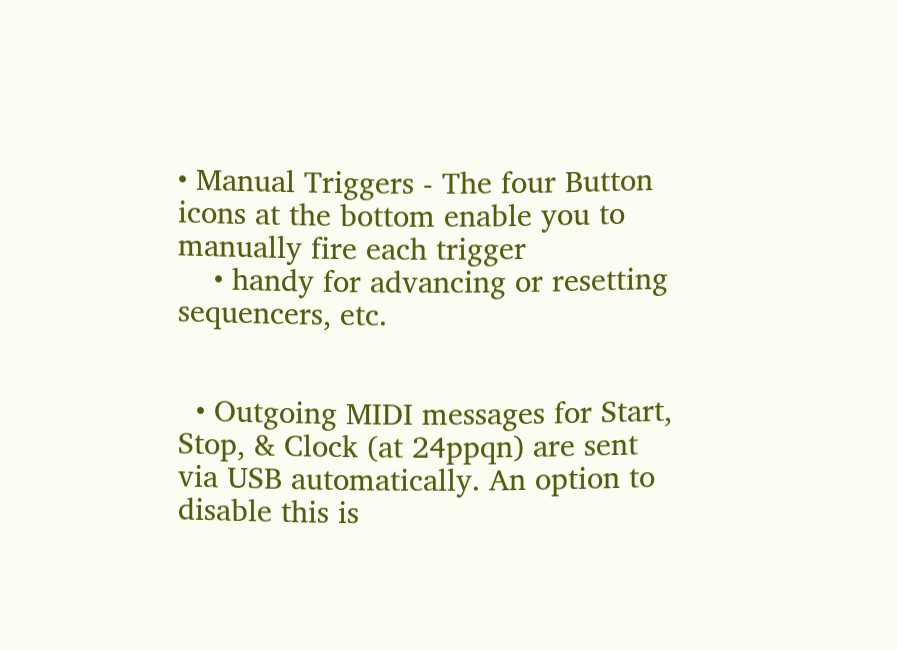• Manual Triggers - The four Button icons at the bottom enable you to manually fire each trigger
    • handy for advancing or resetting sequencers, etc.


  • Outgoing MIDI messages for Start, Stop, & Clock (at 24ppqn) are sent via USB automatically. An option to disable this is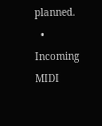planned.
  • Incoming MIDI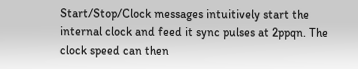Start/Stop/Clock messages intuitively start the internal clock and feed it sync pulses at 2ppqn. The clock speed can then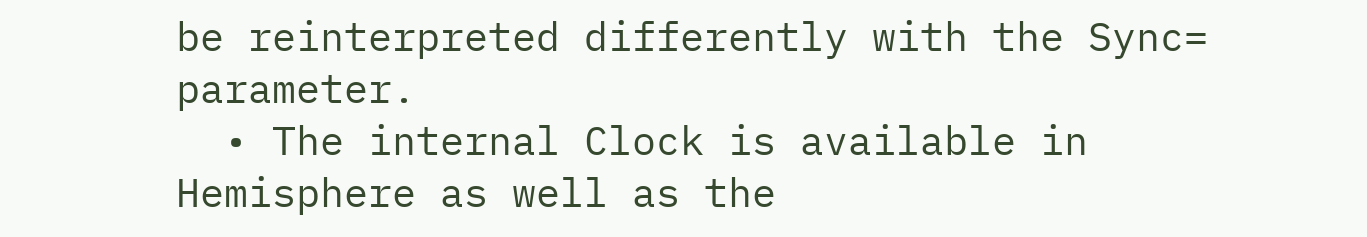be reinterpreted differently with the Sync= parameter.
  • The internal Clock is available in Hemisphere as well as the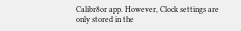Calibr8or app. However, Clock settings are only stored in the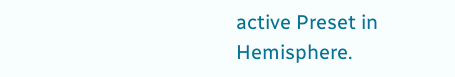active Preset in Hemisphere.